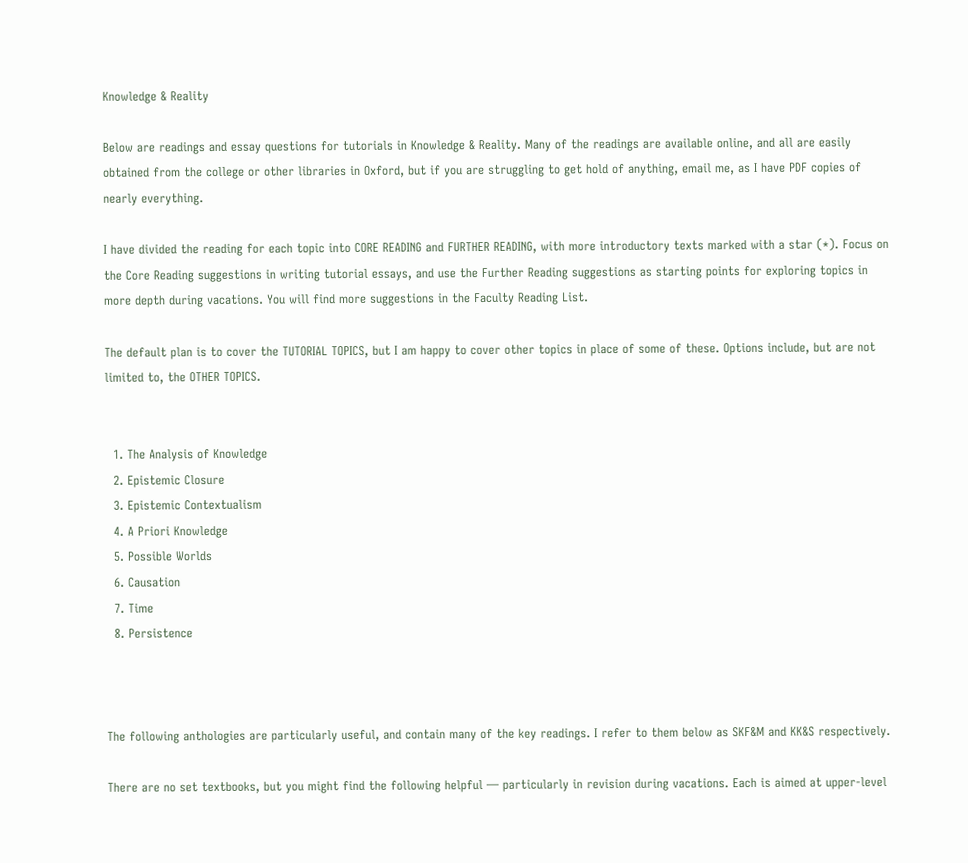Knowledge & Reality

Below are readings and essay questions for tutorials in Knowledge & Reality. Many of the readings are available online, and all are easily obtained from the college or other libraries in Oxford, but if you are struggling to get hold of anything, email me, as I have PDF copies of nearly everything.

I have divided the reading for each topic into CORE READING and FURTHER READING, with more introductory texts marked with a star (*). Focus on the Core Reading suggestions in writing tutorial essays, and use the Further Reading suggestions as starting points for exploring topics in more depth during vacations. You will find more suggestions in the Faculty Reading List.

The default plan is to cover the TUTORIAL TOPICS, but I am happy to cover other topics in place of some of these. Options include, but are not limited to, the OTHER TOPICS.


  1. The Analysis of Knowledge
  2. Epistemic Closure
  3. Epistemic Contextualism
  4. A Priori Knowledge
  5. Possible Worlds
  6. Causation
  7. Time
  8. Persistence



The following anthologies are particularly useful, and contain many of the key readings. I refer to them below as SKF&M and KK&S respectively.

There are no set textbooks, but you might find the following helpful — particularly in revision during vacations. Each is aimed at upper-level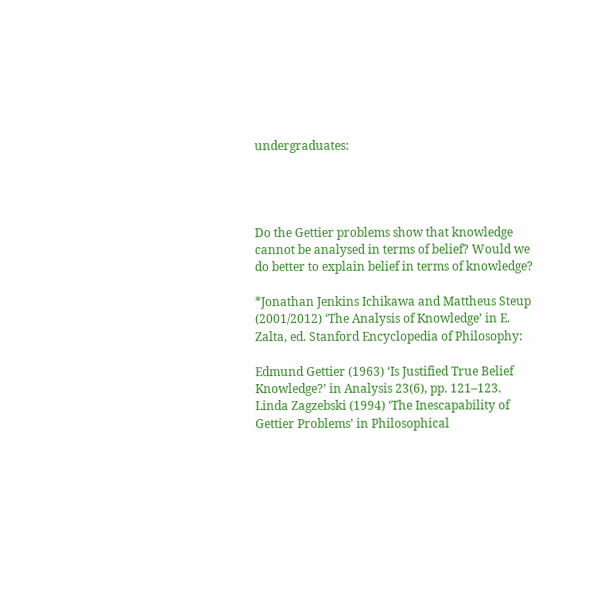undergraduates:




Do the Gettier problems show that knowledge cannot be analysed in terms of belief? Would we do better to explain belief in terms of knowledge?

*Jonathan Jenkins Ichikawa and Mattheus Steup (2001/2012) ‘The Analysis of Knowledge’ in E. Zalta, ed. Stanford Encyclopedia of Philosophy:

Edmund Gettier (1963) ‘Is Justified True Belief Knowledge?’ in Analysis 23(6), pp. 121–123.
Linda Zagzebski (1994) ‘The Inescapability of Gettier Problems’ in Philosophical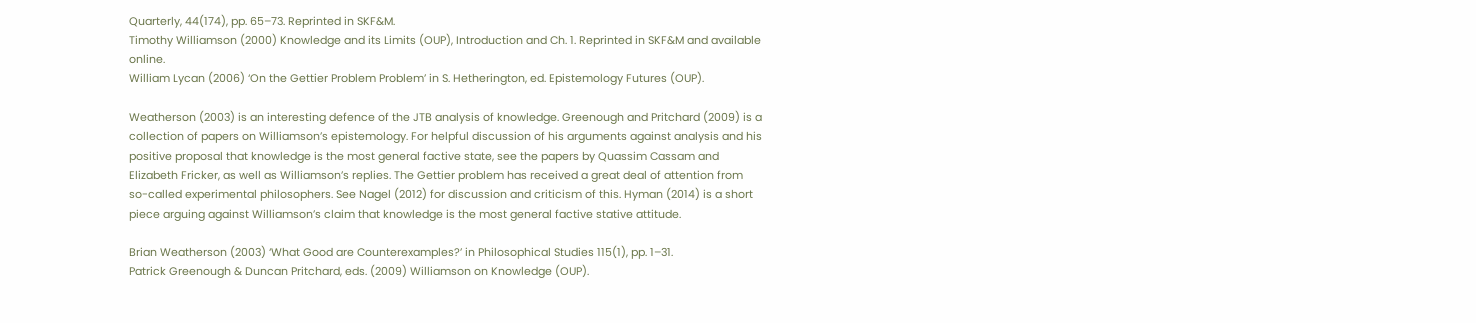Quarterly, 44(174), pp. 65–73. Reprinted in SKF&M.
Timothy Williamson (2000) Knowledge and its Limits (OUP), Introduction and Ch. 1. Reprinted in SKF&M and available online.
William Lycan (2006) ‘On the Gettier Problem Problem’ in S. Hetherington, ed. Epistemology Futures (OUP).

Weatherson (2003) is an interesting defence of the JTB analysis of knowledge. Greenough and Pritchard (2009) is a collection of papers on Williamson’s epistemology. For helpful discussion of his arguments against analysis and his positive proposal that knowledge is the most general factive state, see the papers by Quassim Cassam and Elizabeth Fricker, as well as Williamson’s replies. The Gettier problem has received a great deal of attention from so-called experimental philosophers. See Nagel (2012) for discussion and criticism of this. Hyman (2014) is a short piece arguing against Williamson’s claim that knowledge is the most general factive stative attitude.

Brian Weatherson (2003) ‘What Good are Counterexamples?’ in Philosophical Studies 115(1), pp. 1–31.
Patrick Greenough & Duncan Pritchard, eds. (2009) Williamson on Knowledge (OUP).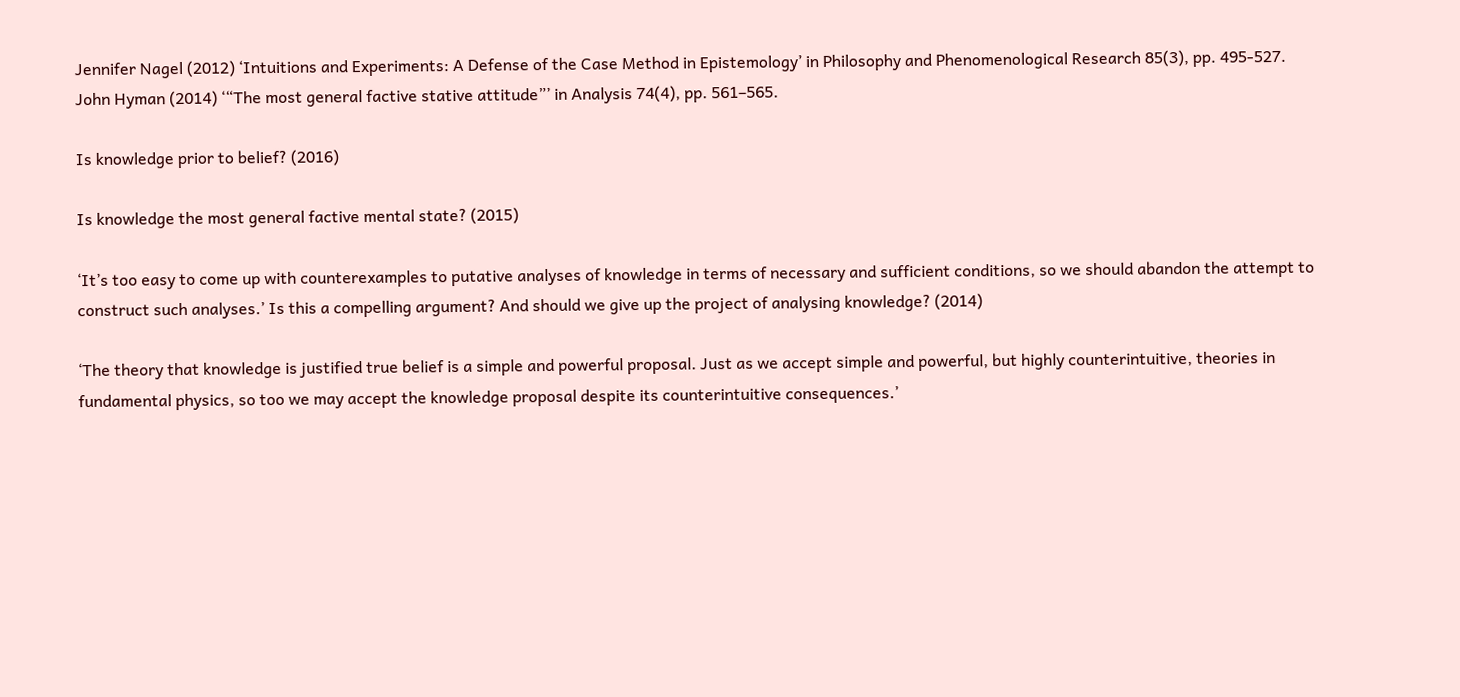Jennifer Nagel (2012) ‘Intuitions and Experiments: A Defense of the Case Method in Epistemology’ in Philosophy and Phenomenological Research 85(3), pp. 495-527.
John Hyman (2014) ‘“The most general factive stative attitude”’ in Analysis 74(4), pp. 561–565.

Is knowledge prior to belief? (2016)

Is knowledge the most general factive mental state? (2015)

‘It’s too easy to come up with counterexamples to putative analyses of knowledge in terms of necessary and sufficient conditions, so we should abandon the attempt to construct such analyses.’ Is this a compelling argument? And should we give up the project of analysing knowledge? (2014)

‘The theory that knowledge is justified true belief is a simple and powerful proposal. Just as we accept simple and powerful, but highly counterintuitive, theories in fundamental physics, so too we may accept the knowledge proposal despite its counterintuitive consequences.’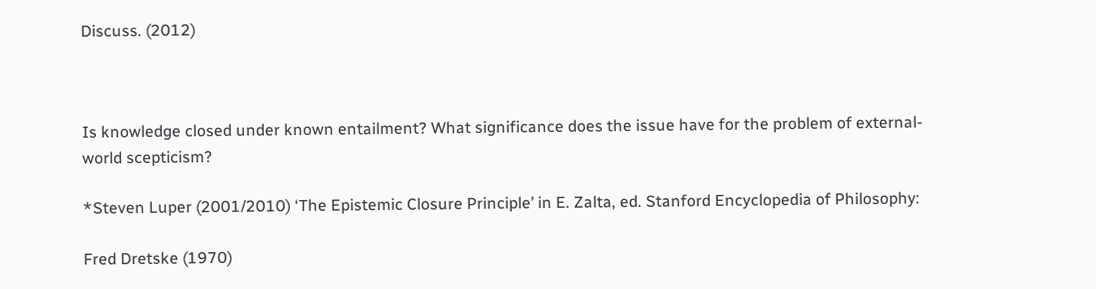Discuss. (2012)



Is knowledge closed under known entailment? What significance does the issue have for the problem of external-world scepticism?

*Steven Luper (2001/2010) ‘The Epistemic Closure Principle’ in E. Zalta, ed. Stanford Encyclopedia of Philosophy:

Fred Dretske (1970)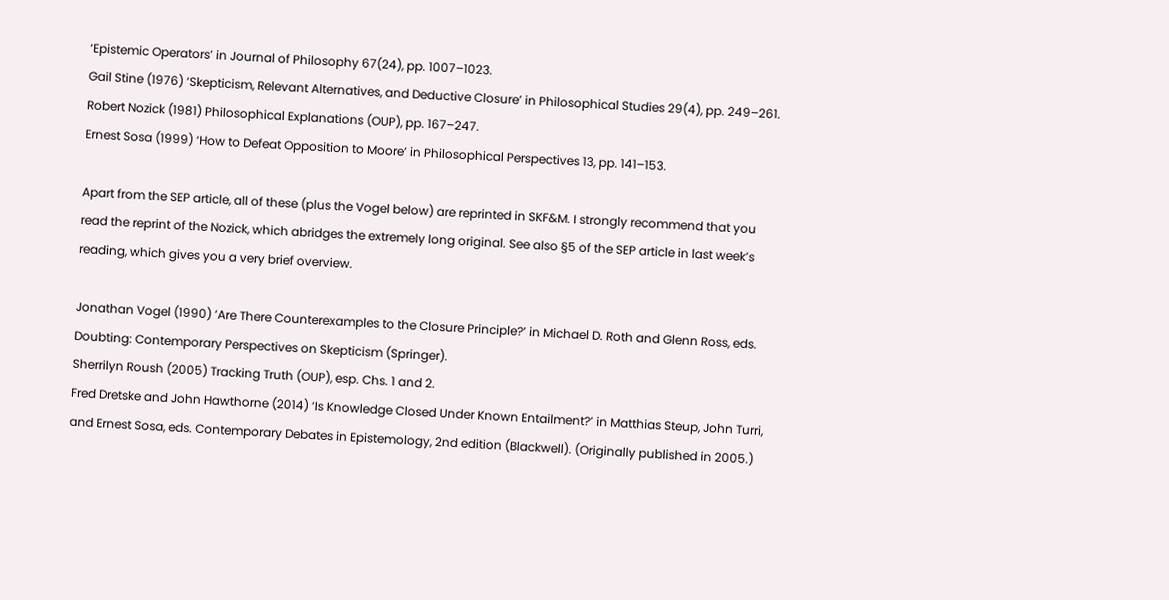‘Epistemic Operators’ in Journal of Philosophy 67(24), pp. 1007–1023.
Gail Stine (1976) ‘Skepticism, Relevant Alternatives, and Deductive Closure’ in Philosophical Studies 29(4), pp. 249–261.
Robert Nozick (1981) Philosophical Explanations (OUP), pp. 167–247.
Ernest Sosa (1999) ‘How to Defeat Opposition to Moore’ in Philosophical Perspectives 13, pp. 141–153.

Apart from the SEP article, all of these (plus the Vogel below) are reprinted in SKF&M. I strongly recommend that you read the reprint of the Nozick, which abridges the extremely long original. See also §5 of the SEP article in last week’s reading, which gives you a very brief overview.

Jonathan Vogel (1990) ‘Are There Counterexamples to the Closure Principle?’ in Michael D. Roth and Glenn Ross, eds. Doubting: Contemporary Perspectives on Skepticism (Springer).
Sherrilyn Roush (2005) Tracking Truth (OUP), esp. Chs. 1 and 2.
Fred Dretske and John Hawthorne (2014) ‘Is Knowledge Closed Under Known Entailment?’ in Matthias Steup, John Turri, and Ernest Sosa, eds. Contemporary Debates in Epistemology, 2nd edition (Blackwell). (Originally published in 2005.)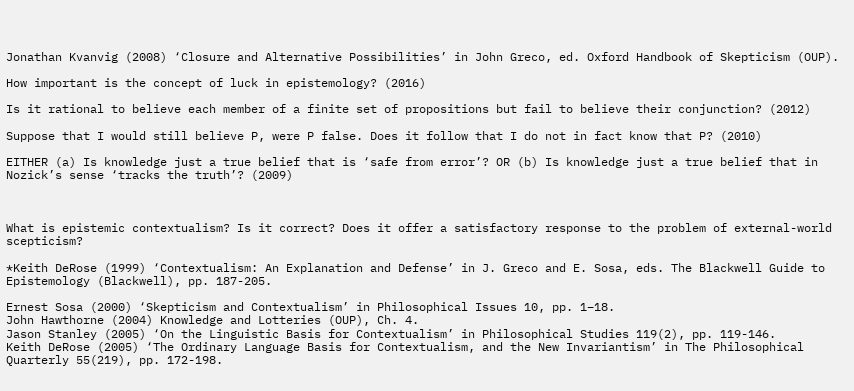Jonathan Kvanvig (2008) ‘Closure and Alternative Possibilities’ in John Greco, ed. Oxford Handbook of Skepticism (OUP).

How important is the concept of luck in epistemology? (2016)

Is it rational to believe each member of a finite set of propositions but fail to believe their conjunction? (2012)

Suppose that I would still believe P, were P false. Does it follow that I do not in fact know that P? (2010)

EITHER (a) Is knowledge just a true belief that is ‘safe from error’? OR (b) Is knowledge just a true belief that in Nozick’s sense ‘tracks the truth’? (2009)



What is epistemic contextualism? Is it correct? Does it offer a satisfactory response to the problem of external-world scepticism?

*Keith DeRose (1999) ‘Contextualism: An Explanation and Defense’ in J. Greco and E. Sosa, eds. The Blackwell Guide to Epistemology (Blackwell), pp. 187-205.

Ernest Sosa (2000) ‘Skepticism and Contextualism’ in Philosophical Issues 10, pp. 1–18.
John Hawthorne (2004) Knowledge and Lotteries (OUP), Ch. 4.
Jason Stanley (2005) ‘On the Linguistic Basis for Contextualism’ in Philosophical Studies 119(2), pp. 119-146.
Keith DeRose (2005) ‘The Ordinary Language Basis for Contextualism, and the New Invariantism’ in The Philosophical Quarterly 55(219), pp. 172-198.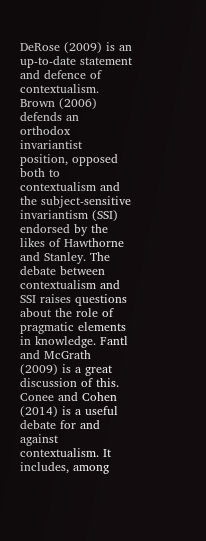DeRose (2009) is an up-to-date statement and defence of contextualism. Brown (2006) defends an orthodox invariantist position, opposed both to contextualism and the subject-sensitive invariantism (SSI) endorsed by the likes of Hawthorne and Stanley. The debate between contextualism and SSI raises questions about the role of pragmatic elements in knowledge. Fantl and McGrath (2009) is a great discussion of this. Conee and Cohen (2014) is a useful debate for and against contextualism. It includes, among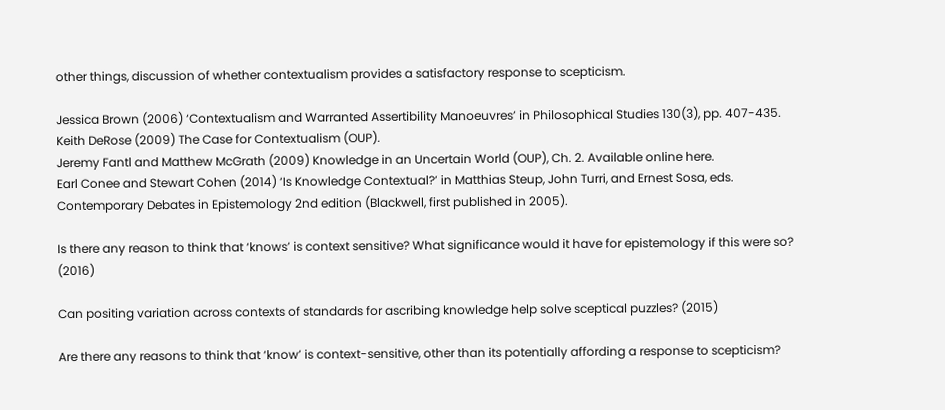other things, discussion of whether contextualism provides a satisfactory response to scepticism.

Jessica Brown (2006) ‘Contextualism and Warranted Assertibility Manoeuvres’ in Philosophical Studies 130(3), pp. 407-435.
Keith DeRose (2009) The Case for Contextualism (OUP).
Jeremy Fantl and Matthew McGrath (2009) Knowledge in an Uncertain World (OUP), Ch. 2. Available online here.
Earl Conee and Stewart Cohen (2014) ‘Is Knowledge Contextual?’ in Matthias Steup, John Turri, and Ernest Sosa, eds. Contemporary Debates in Epistemology 2nd edition (Blackwell, first published in 2005).

Is there any reason to think that ‘knows’ is context sensitive? What significance would it have for epistemology if this were so? (2016)

Can positing variation across contexts of standards for ascribing knowledge help solve sceptical puzzles? (2015)

Are there any reasons to think that ‘know’ is context-sensitive, other than its potentially affording a response to scepticism?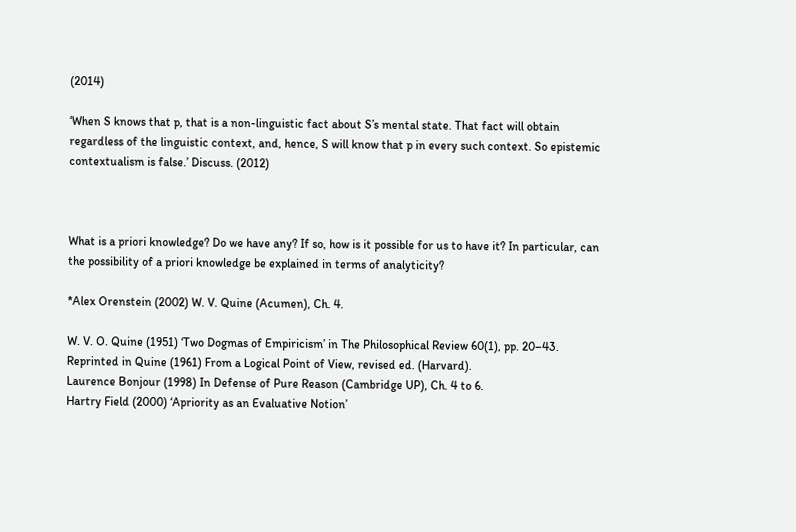(2014)

‘When S knows that p, that is a non-linguistic fact about S’s mental state. That fact will obtain regardless of the linguistic context, and, hence, S will know that p in every such context. So epistemic contextualism is false.’ Discuss. (2012)



What is a priori knowledge? Do we have any? If so, how is it possible for us to have it? In particular, can the possibility of a priori knowledge be explained in terms of analyticity?

*Alex Orenstein (2002) W. V. Quine (Acumen), Ch. 4.

W. V. O. Quine (1951) ‘Two Dogmas of Empiricism’ in The Philosophical Review 60(1), pp. 20–43. Reprinted in Quine (1961) From a Logical Point of View, revised ed. (Harvard).
Laurence Bonjour (1998) In Defense of Pure Reason (Cambridge UP), Ch. 4 to 6.
Hartry Field (2000) ‘Apriority as an Evaluative Notion’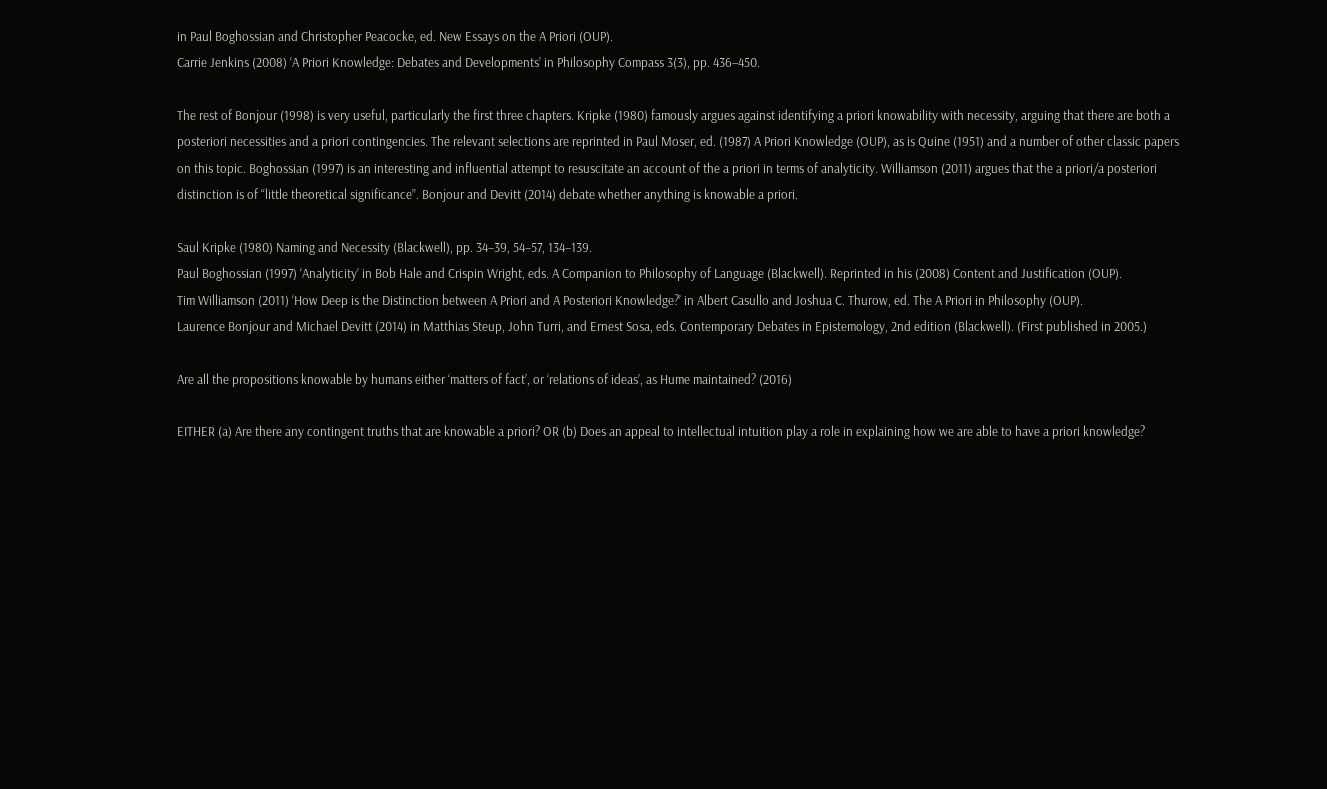in Paul Boghossian and Christopher Peacocke, ed. New Essays on the A Priori (OUP).
Carrie Jenkins (2008) ‘A Priori Knowledge: Debates and Developments’ in Philosophy Compass 3(3), pp. 436–450.

The rest of Bonjour (1998) is very useful, particularly the first three chapters. Kripke (1980) famously argues against identifying a priori knowability with necessity, arguing that there are both a posteriori necessities and a priori contingencies. The relevant selections are reprinted in Paul Moser, ed. (1987) A Priori Knowledge (OUP), as is Quine (1951) and a number of other classic papers on this topic. Boghossian (1997) is an interesting and influential attempt to resuscitate an account of the a priori in terms of analyticity. Williamson (2011) argues that the a priori/a posteriori distinction is of “little theoretical significance”. Bonjour and Devitt (2014) debate whether anything is knowable a priori.

Saul Kripke (1980) Naming and Necessity (Blackwell), pp. 34–39, 54–57, 134–139.
Paul Boghossian (1997) ‘Analyticity’ in Bob Hale and Crispin Wright, eds. A Companion to Philosophy of Language (Blackwell). Reprinted in his (2008) Content and Justification (OUP).
Tim Williamson (2011) ‘How Deep is the Distinction between A Priori and A Posteriori Knowledge?’ in Albert Casullo and Joshua C. Thurow, ed. The A Priori in Philosophy (OUP).
Laurence Bonjour and Michael Devitt (2014) in Matthias Steup, John Turri, and Ernest Sosa, eds. Contemporary Debates in Epistemology, 2nd edition (Blackwell). (First published in 2005.)

Are all the propositions knowable by humans either ‘matters of fact’, or ‘relations of ideas’, as Hume maintained? (2016)

EITHER (a) Are there any contingent truths that are knowable a priori? OR (b) Does an appeal to intellectual intuition play a role in explaining how we are able to have a priori knowledge?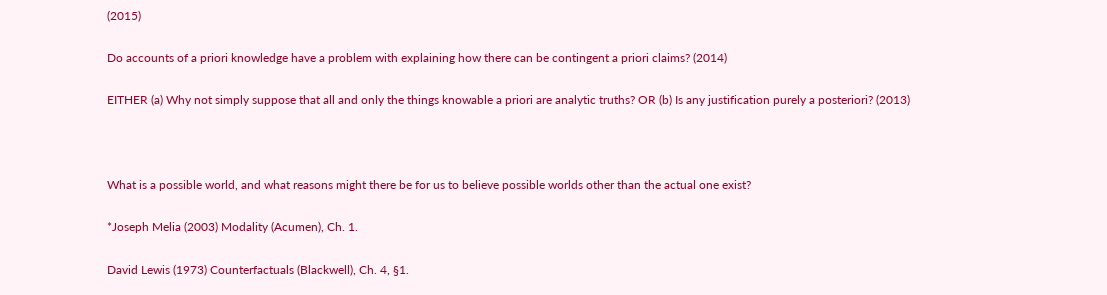(2015)

Do accounts of a priori knowledge have a problem with explaining how there can be contingent a priori claims? (2014)

EITHER (a) Why not simply suppose that all and only the things knowable a priori are analytic truths? OR (b) Is any justification purely a posteriori? (2013)



What is a possible world, and what reasons might there be for us to believe possible worlds other than the actual one exist?

*Joseph Melia (2003) Modality (Acumen), Ch. 1.

David Lewis (1973) Counterfactuals (Blackwell), Ch. 4, §1.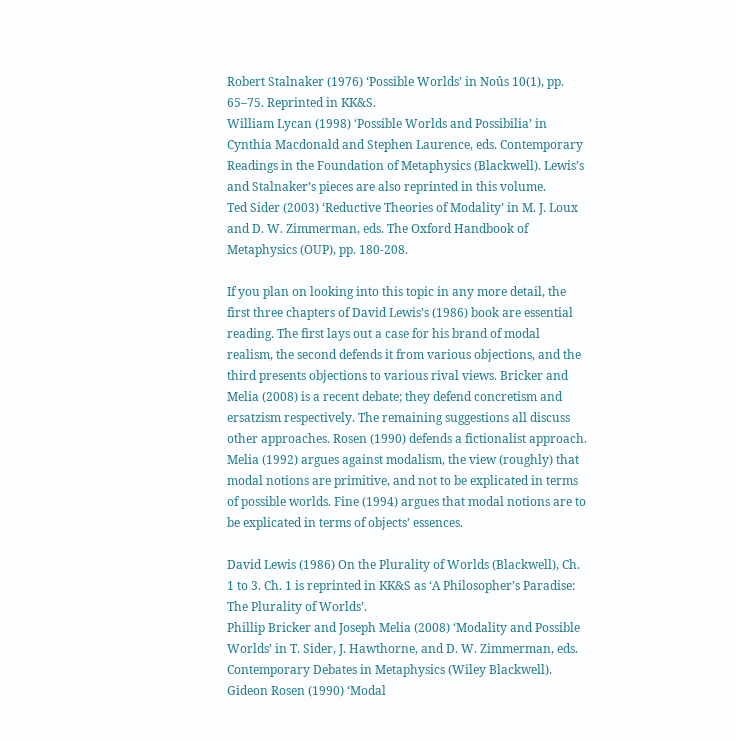Robert Stalnaker (1976) ‘Possible Worlds’ in Noûs 10(1), pp. 65–75. Reprinted in KK&S.
William Lycan (1998) ‘Possible Worlds and Possibilia’ in Cynthia Macdonald and Stephen Laurence, eds. Contemporary Readings in the Foundation of Metaphysics (Blackwell). Lewis’s and Stalnaker’s pieces are also reprinted in this volume.
Ted Sider (2003) ‘Reductive Theories of Modality’ in M. J. Loux and D. W. Zimmerman, eds. The Oxford Handbook of Metaphysics (OUP), pp. 180-208.

If you plan on looking into this topic in any more detail, the first three chapters of David Lewis’s (1986) book are essential reading. The first lays out a case for his brand of modal realism, the second defends it from various objections, and the third presents objections to various rival views. Bricker and Melia (2008) is a recent debate; they defend concretism and ersatzism respectively. The remaining suggestions all discuss other approaches. Rosen (1990) defends a fictionalist approach. Melia (1992) argues against modalism, the view (roughly) that modal notions are primitive, and not to be explicated in terms of possible worlds. Fine (1994) argues that modal notions are to be explicated in terms of objects’ essences.

David Lewis (1986) On the Plurality of Worlds (Blackwell), Ch. 1 to 3. Ch. 1 is reprinted in KK&S as ‘A Philosopher’s Paradise: The Plurality of Worlds’.
Phillip Bricker and Joseph Melia (2008) ‘Modality and Possible Worlds’ in T. Sider, J. Hawthorne, and D. W. Zimmerman, eds. Contemporary Debates in Metaphysics (Wiley Blackwell).
Gideon Rosen (1990) ‘Modal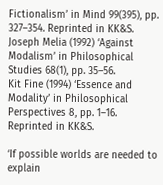Fictionalism’ in Mind 99(395), pp. 327–354. Reprinted in KK&S.
Joseph Melia (1992) ‘Against Modalism’ in Philosophical Studies 68(1), pp. 35–56.
Kit Fine (1994) ‘Essence and Modality’ in Philosophical Perspectives 8, pp. 1–16. Reprinted in KK&S.

‘If possible worlds are needed to explain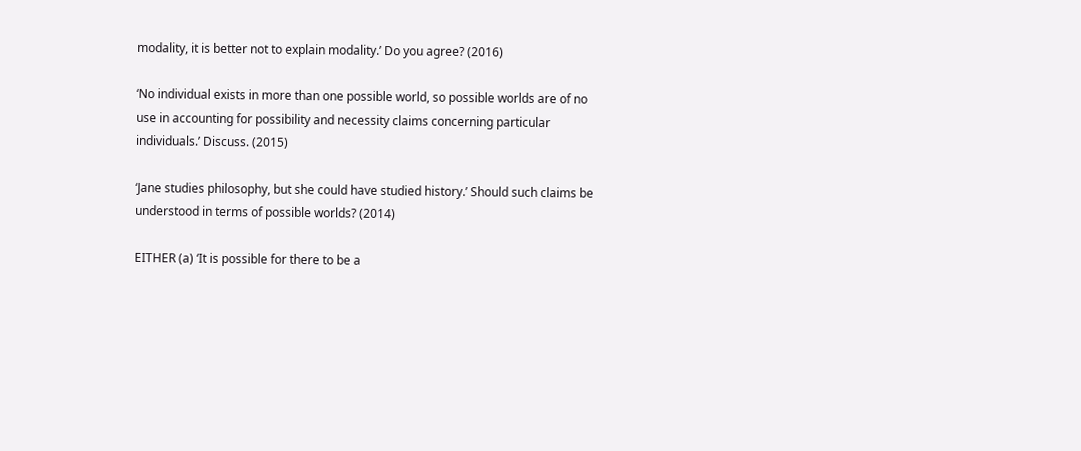modality, it is better not to explain modality.’ Do you agree? (2016)

‘No individual exists in more than one possible world, so possible worlds are of no use in accounting for possibility and necessity claims concerning particular individuals.’ Discuss. (2015)

‘Jane studies philosophy, but she could have studied history.’ Should such claims be understood in terms of possible worlds? (2014)

EITHER (a) ‘It is possible for there to be a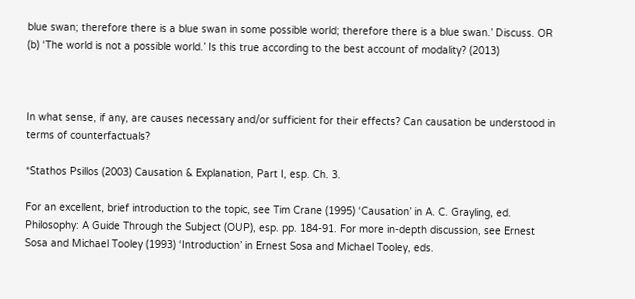blue swan; therefore there is a blue swan in some possible world; therefore there is a blue swan.’ Discuss. OR (b) ‘The world is not a possible world.’ Is this true according to the best account of modality? (2013)



In what sense, if any, are causes necessary and/or sufficient for their effects? Can causation be understood in terms of counterfactuals?

*Stathos Psillos (2003) Causation & Explanation, Part I, esp. Ch. 3.

For an excellent, brief introduction to the topic, see Tim Crane (1995) ‘Causation’ in A. C. Grayling, ed. Philosophy: A Guide Through the Subject (OUP), esp. pp. 184-91. For more in-depth discussion, see Ernest Sosa and Michael Tooley (1993) ‘Introduction’ in Ernest Sosa and Michael Tooley, eds.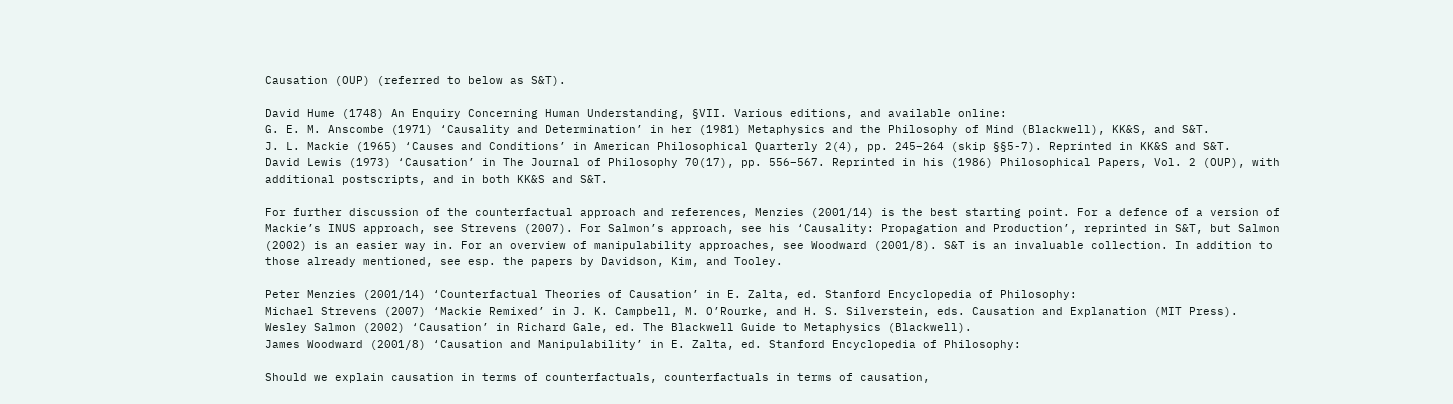Causation (OUP) (referred to below as S&T).

David Hume (1748) An Enquiry Concerning Human Understanding, §VII. Various editions, and available online:
G. E. M. Anscombe (1971) ‘Causality and Determination’ in her (1981) Metaphysics and the Philosophy of Mind (Blackwell), KK&S, and S&T.
J. L. Mackie (1965) ‘Causes and Conditions’ in American Philosophical Quarterly 2(4), pp. 245–264 (skip §§5-7). Reprinted in KK&S and S&T.
David Lewis (1973) ‘Causation’ in The Journal of Philosophy 70(17), pp. 556–567. Reprinted in his (1986) Philosophical Papers, Vol. 2 (OUP), with additional postscripts, and in both KK&S and S&T.

For further discussion of the counterfactual approach and references, Menzies (2001/14) is the best starting point. For a defence of a version of Mackie’s INUS approach, see Strevens (2007). For Salmon’s approach, see his ‘Causality: Propagation and Production’, reprinted in S&T, but Salmon (2002) is an easier way in. For an overview of manipulability approaches, see Woodward (2001/8). S&T is an invaluable collection. In addition to those already mentioned, see esp. the papers by Davidson, Kim, and Tooley.

Peter Menzies (2001/14) ‘Counterfactual Theories of Causation’ in E. Zalta, ed. Stanford Encyclopedia of Philosophy:
Michael Strevens (2007) ‘Mackie Remixed’ in J. K. Campbell, M. O’Rourke, and H. S. Silverstein, eds. Causation and Explanation (MIT Press).
Wesley Salmon (2002) ‘Causation’ in Richard Gale, ed. The Blackwell Guide to Metaphysics (Blackwell).
James Woodward (2001/8) ‘Causation and Manipulability’ in E. Zalta, ed. Stanford Encyclopedia of Philosophy:

Should we explain causation in terms of counterfactuals, counterfactuals in terms of causation,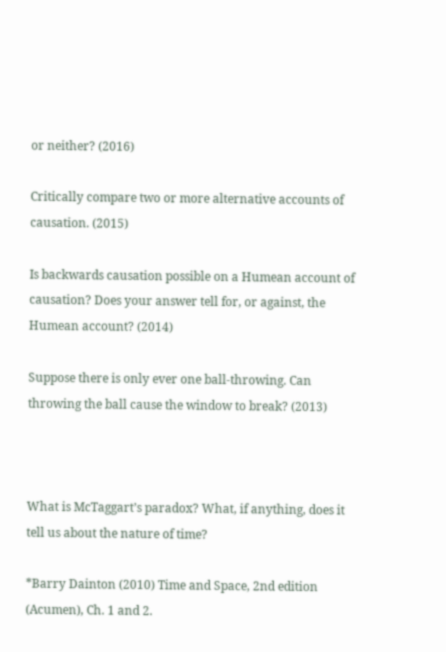or neither? (2016)

Critically compare two or more alternative accounts of causation. (2015)

Is backwards causation possible on a Humean account of causation? Does your answer tell for, or against, the Humean account? (2014)

Suppose there is only ever one ball-throwing. Can throwing the ball cause the window to break? (2013)



What is McTaggart’s paradox? What, if anything, does it tell us about the nature of time?

*Barry Dainton (2010) Time and Space, 2nd edition (Acumen), Ch. 1 and 2.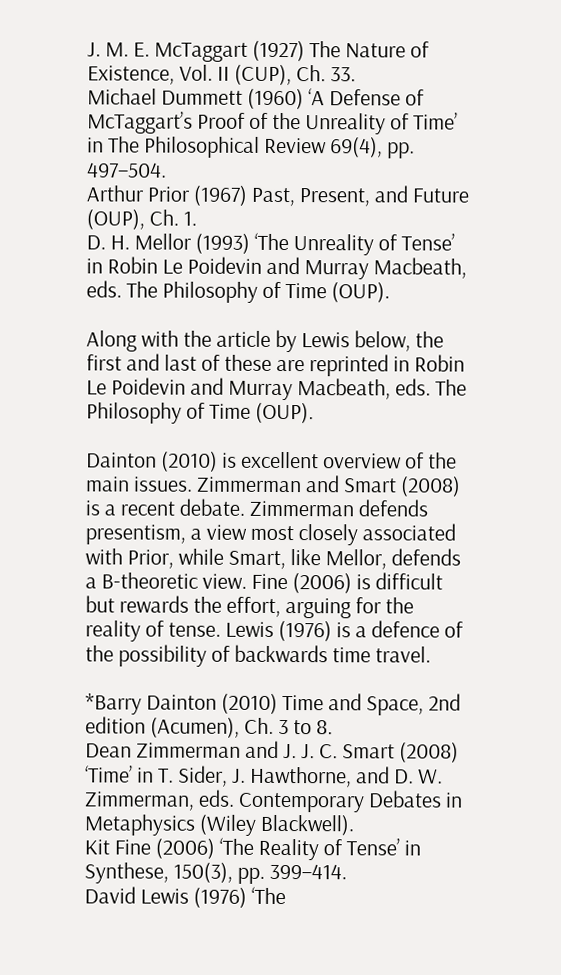J. M. E. McTaggart (1927) The Nature of Existence, Vol. II (CUP), Ch. 33.
Michael Dummett (1960) ‘A Defense of McTaggart’s Proof of the Unreality of Time’ in The Philosophical Review 69(4), pp. 497–504.
Arthur Prior (1967) Past, Present, and Future (OUP), Ch. 1.
D. H. Mellor (1993) ‘The Unreality of Tense’ in Robin Le Poidevin and Murray Macbeath, eds. The Philosophy of Time (OUP).

Along with the article by Lewis below, the first and last of these are reprinted in Robin Le Poidevin and Murray Macbeath, eds. The Philosophy of Time (OUP).

Dainton (2010) is excellent overview of the main issues. Zimmerman and Smart (2008) is a recent debate. Zimmerman defends presentism, a view most closely associated with Prior, while Smart, like Mellor, defends a B-theoretic view. Fine (2006) is difficult but rewards the effort, arguing for the reality of tense. Lewis (1976) is a defence of the possibility of backwards time travel.

*Barry Dainton (2010) Time and Space, 2nd edition (Acumen), Ch. 3 to 8.
Dean Zimmerman and J. J. C. Smart (2008) ‘Time’ in T. Sider, J. Hawthorne, and D. W. Zimmerman, eds. Contemporary Debates in Metaphysics (Wiley Blackwell).
Kit Fine (2006) ‘The Reality of Tense’ in Synthese, 150(3), pp. 399–414.
David Lewis (1976) ‘The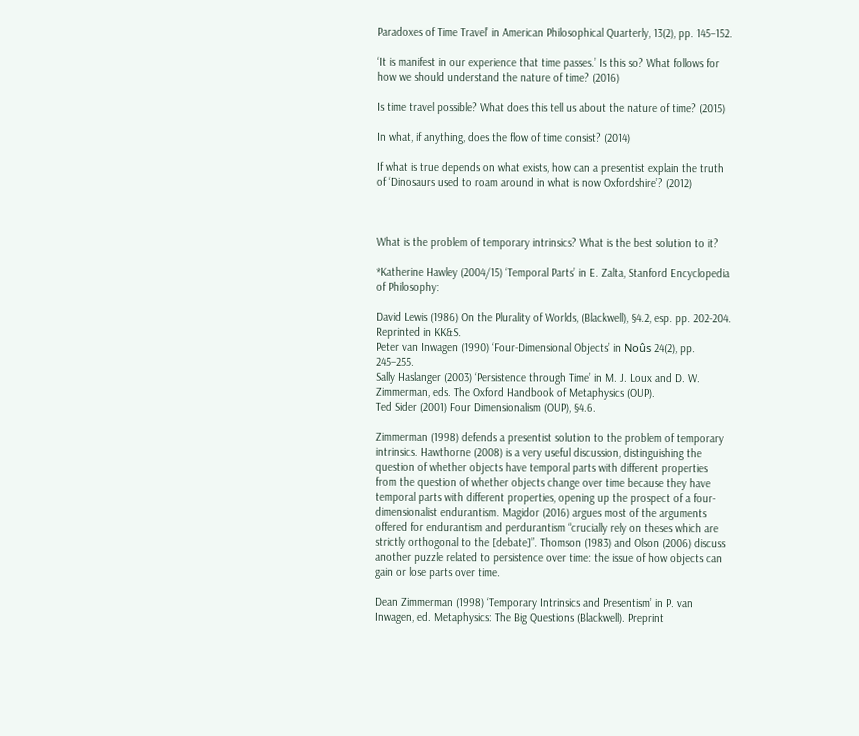Paradoxes of Time Travel’ in American Philosophical Quarterly, 13(2), pp. 145–152.

‘It is manifest in our experience that time passes.’ Is this so? What follows for how we should understand the nature of time? (2016)

Is time travel possible? What does this tell us about the nature of time? (2015)

In what, if anything, does the flow of time consist? (2014)

If what is true depends on what exists, how can a presentist explain the truth of ‘Dinosaurs used to roam around in what is now Oxfordshire’? (2012)



What is the problem of temporary intrinsics? What is the best solution to it?

*Katherine Hawley (2004/15) ‘Temporal Parts’ in E. Zalta, Stanford Encyclopedia of Philosophy:

David Lewis (1986) On the Plurality of Worlds, (Blackwell), §4.2, esp. pp. 202-204. Reprinted in KK&S.
Peter van Inwagen (1990) ‘Four-Dimensional Objects’ in Noûs 24(2), pp. 245–255.
Sally Haslanger (2003) ‘Persistence through Time’ in M. J. Loux and D. W. Zimmerman, eds. The Oxford Handbook of Metaphysics (OUP).
Ted Sider (2001) Four Dimensionalism (OUP), §4.6.

Zimmerman (1998) defends a presentist solution to the problem of temporary intrinsics. Hawthorne (2008) is a very useful discussion, distinguishing the question of whether objects have temporal parts with different properties from the question of whether objects change over time because they have temporal parts with different properties, opening up the prospect of a four-dimensionalist endurantism. Magidor (2016) argues most of the arguments offered for endurantism and perdurantism “crucially rely on theses which are strictly orthogonal to the [debate]”. Thomson (1983) and Olson (2006) discuss another puzzle related to persistence over time: the issue of how objects can gain or lose parts over time.

Dean Zimmerman (1998) ‘Temporary Intrinsics and Presentism’ in P. van Inwagen, ed. Metaphysics: The Big Questions (Blackwell). Preprint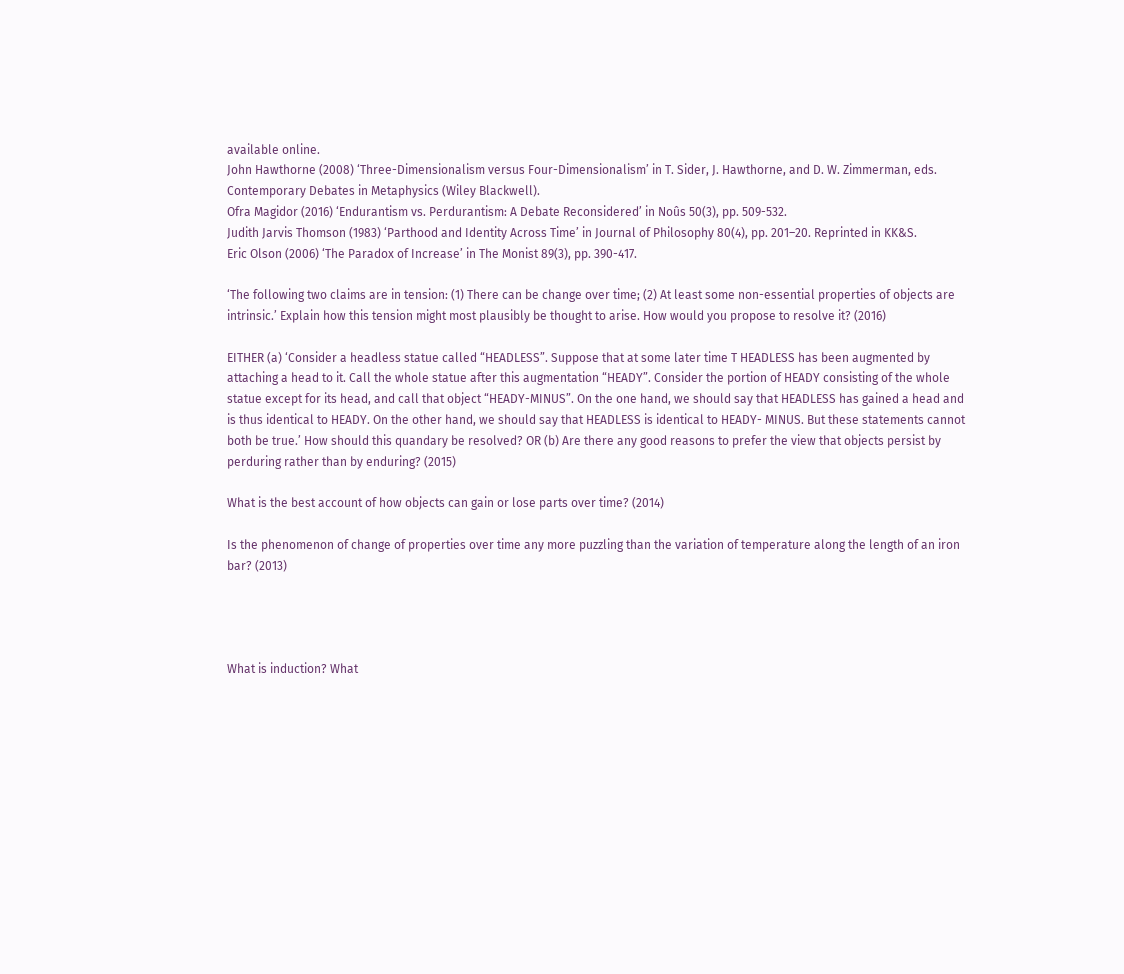available online.
John Hawthorne (2008) ‘Three-Dimensionalism versus Four-Dimensionalism’ in T. Sider, J. Hawthorne, and D. W. Zimmerman, eds. Contemporary Debates in Metaphysics (Wiley Blackwell).
Ofra Magidor (2016) ‘Endurantism vs. Perdurantism: A Debate Reconsidered’ in Noûs 50(3), pp. 509-532.
Judith Jarvis Thomson (1983) ‘Parthood and Identity Across Time’ in Journal of Philosophy 80(4), pp. 201–20. Reprinted in KK&S.
Eric Olson (2006) ‘The Paradox of Increase’ in The Monist 89(3), pp. 390-417.

‘The following two claims are in tension: (1) There can be change over time; (2) At least some non-essential properties of objects are intrinsic.’ Explain how this tension might most plausibly be thought to arise. How would you propose to resolve it? (2016)

EITHER (a) ‘Consider a headless statue called “HEADLESS”. Suppose that at some later time T HEADLESS has been augmented by attaching a head to it. Call the whole statue after this augmentation “HEADY”. Consider the portion of HEADY consisting of the whole statue except for its head, and call that object “HEADY-MINUS”. On the one hand, we should say that HEADLESS has gained a head and is thus identical to HEADY. On the other hand, we should say that HEADLESS is identical to HEADY- MINUS. But these statements cannot both be true.’ How should this quandary be resolved? OR (b) Are there any good reasons to prefer the view that objects persist by perduring rather than by enduring? (2015)

What is the best account of how objects can gain or lose parts over time? (2014)

Is the phenomenon of change of properties over time any more puzzling than the variation of temperature along the length of an iron bar? (2013)




What is induction? What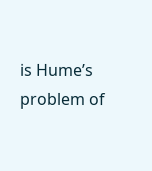is Hume’s problem of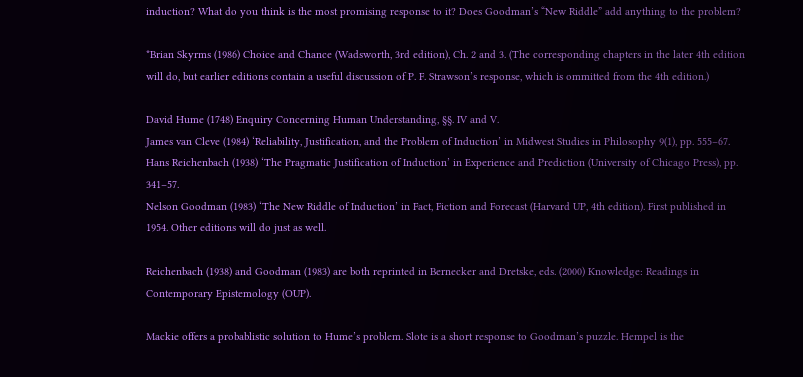induction? What do you think is the most promising response to it? Does Goodman’s “New Riddle” add anything to the problem?

*Brian Skyrms (1986) Choice and Chance (Wadsworth, 3rd edition), Ch. 2 and 3. (The corresponding chapters in the later 4th edition will do, but earlier editions contain a useful discussion of P. F. Strawson’s response, which is ommitted from the 4th edition.)

David Hume (1748) Enquiry Concerning Human Understanding, §§. IV and V.
James van Cleve (1984) ‘Reliability, Justification, and the Problem of Induction’ in Midwest Studies in Philosophy 9(1), pp. 555–67.
Hans Reichenbach (1938) ‘The Pragmatic Justification of Induction’ in Experience and Prediction (University of Chicago Press), pp. 341–57.
Nelson Goodman (1983) ‘The New Riddle of Induction’ in Fact, Fiction and Forecast (Harvard UP, 4th edition). First published in 1954. Other editions will do just as well.

Reichenbach (1938) and Goodman (1983) are both reprinted in Bernecker and Dretske, eds. (2000) Knowledge: Readings in Contemporary Epistemology (OUP).

Mackie offers a probablistic solution to Hume’s problem. Slote is a short response to Goodman’s puzzle. Hempel is the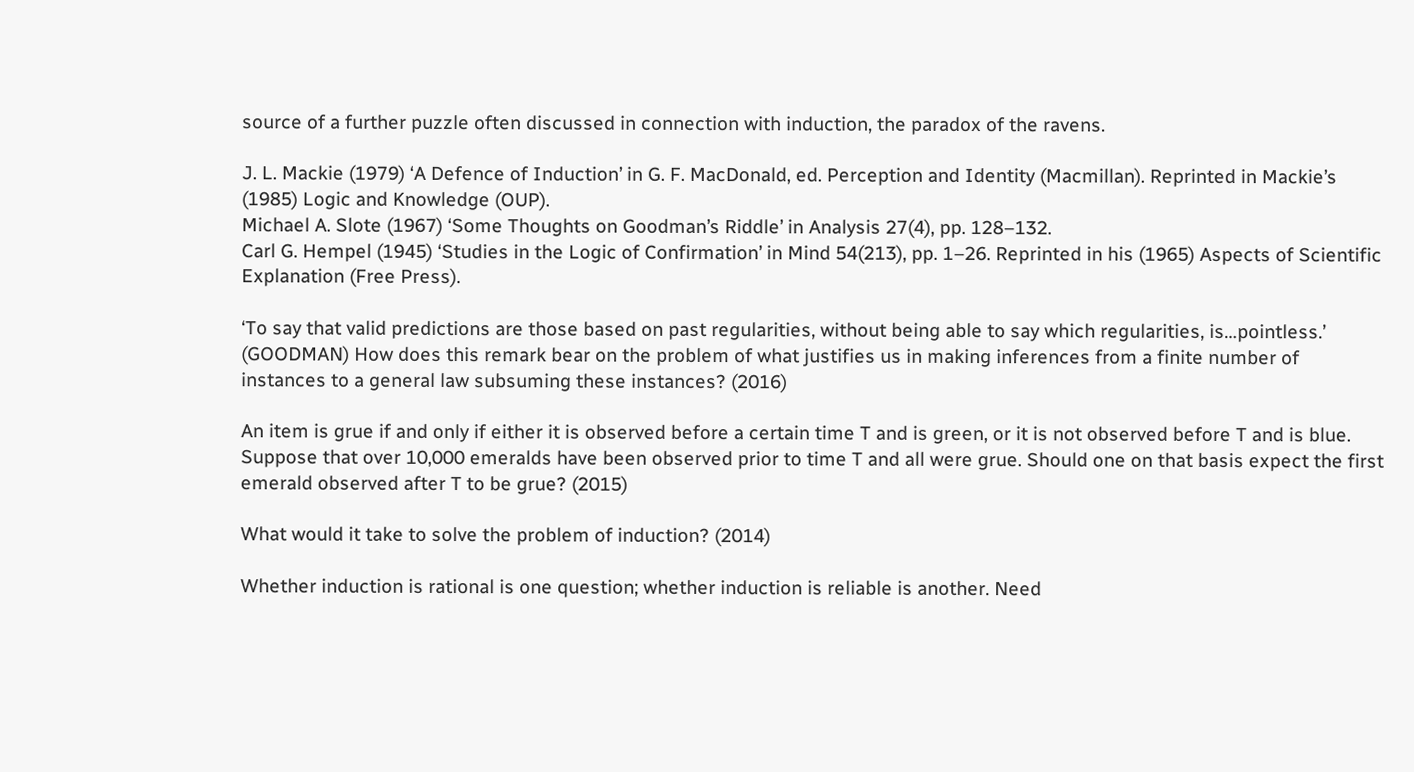source of a further puzzle often discussed in connection with induction, the paradox of the ravens.

J. L. Mackie (1979) ‘A Defence of Induction’ in G. F. MacDonald, ed. Perception and Identity (Macmillan). Reprinted in Mackie’s (1985) Logic and Knowledge (OUP).
Michael A. Slote (1967) ‘Some Thoughts on Goodman’s Riddle’ in Analysis 27(4), pp. 128–132.
Carl G. Hempel (1945) ‘Studies in the Logic of Confirmation’ in Mind 54(213), pp. 1–26. Reprinted in his (1965) Aspects of Scientific Explanation (Free Press).

‘To say that valid predictions are those based on past regularities, without being able to say which regularities, is…pointless.’ (GOODMAN) How does this remark bear on the problem of what justifies us in making inferences from a finite number of instances to a general law subsuming these instances? (2016)

An item is grue if and only if either it is observed before a certain time T and is green, or it is not observed before T and is blue. Suppose that over 10,000 emeralds have been observed prior to time T and all were grue. Should one on that basis expect the first emerald observed after T to be grue? (2015)

What would it take to solve the problem of induction? (2014)

Whether induction is rational is one question; whether induction is reliable is another. Need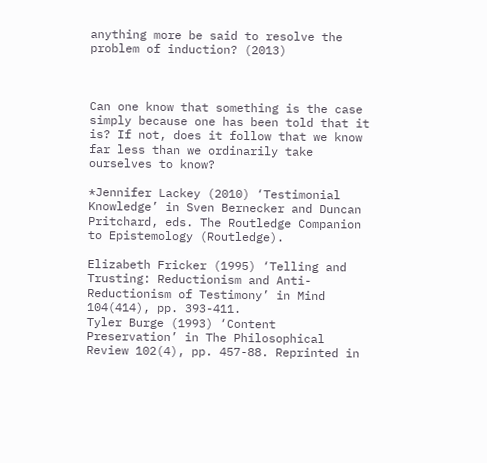anything more be said to resolve the problem of induction? (2013)



Can one know that something is the case simply because one has been told that it is? If not, does it follow that we know far less than we ordinarily take ourselves to know?

*Jennifer Lackey (2010) ‘Testimonial Knowledge’ in Sven Bernecker and Duncan Pritchard, eds. The Routledge Companion to Epistemology (Routledge).

Elizabeth Fricker (1995) ‘Telling and Trusting: Reductionism and Anti-Reductionism of Testimony’ in Mind 104(414), pp. 393-411.
Tyler Burge (1993) ‘Content Preservation’ in The Philosophical Review 102(4), pp. 457-88. Reprinted in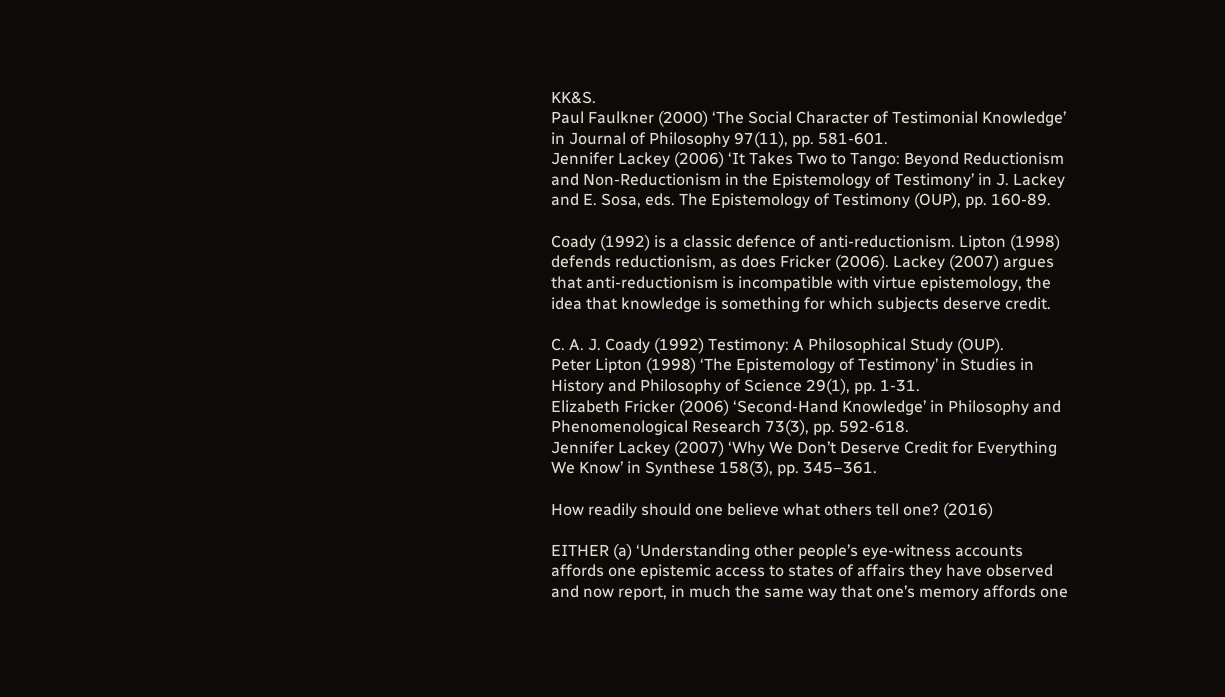KK&S.
Paul Faulkner (2000) ‘The Social Character of Testimonial Knowledge’ in Journal of Philosophy 97(11), pp. 581-601.
Jennifer Lackey (2006) ‘It Takes Two to Tango: Beyond Reductionism and Non-Reductionism in the Epistemology of Testimony’ in J. Lackey and E. Sosa, eds. The Epistemology of Testimony (OUP), pp. 160-89.

Coady (1992) is a classic defence of anti-reductionism. Lipton (1998) defends reductionism, as does Fricker (2006). Lackey (2007) argues that anti-reductionism is incompatible with virtue epistemology, the idea that knowledge is something for which subjects deserve credit.

C. A. J. Coady (1992) Testimony: A Philosophical Study (OUP).
Peter Lipton (1998) ‘The Epistemology of Testimony’ in Studies in History and Philosophy of Science 29(1), pp. 1-31.
Elizabeth Fricker (2006) ‘Second-Hand Knowledge’ in Philosophy and Phenomenological Research 73(3), pp. 592-618.
Jennifer Lackey (2007) ‘Why We Don’t Deserve Credit for Everything We Know’ in Synthese 158(3), pp. 345–361.

How readily should one believe what others tell one? (2016)

EITHER (a) ‘Understanding other people’s eye-witness accounts affords one epistemic access to states of affairs they have observed and now report, in much the same way that one’s memory affords one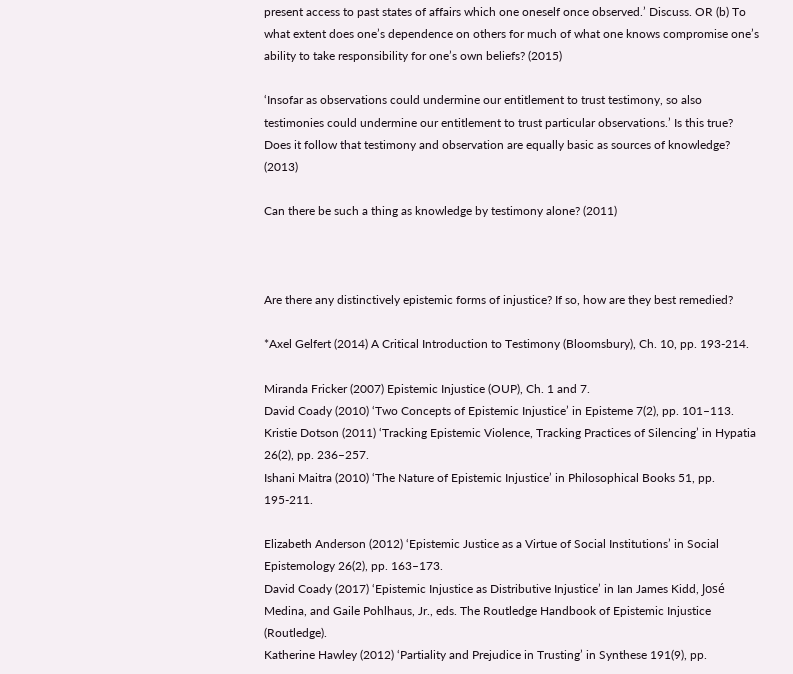present access to past states of affairs which one oneself once observed.’ Discuss. OR (b) To what extent does one’s dependence on others for much of what one knows compromise one’s ability to take responsibility for one’s own beliefs? (2015)

‘Insofar as observations could undermine our entitlement to trust testimony, so also testimonies could undermine our entitlement to trust particular observations.’ Is this true? Does it follow that testimony and observation are equally basic as sources of knowledge? (2013)

Can there be such a thing as knowledge by testimony alone? (2011)



Are there any distinctively epistemic forms of injustice? If so, how are they best remedied?

*Axel Gelfert (2014) A Critical Introduction to Testimony (Bloomsbury), Ch. 10, pp. 193-214.

Miranda Fricker (2007) Epistemic Injustice (OUP), Ch. 1 and 7.
David Coady (2010) ‘Two Concepts of Epistemic Injustice’ in Episteme 7(2), pp. 101–113.
Kristie Dotson (2011) ‘Tracking Epistemic Violence, Tracking Practices of Silencing’ in Hypatia 26(2), pp. 236–257.
Ishani Maitra (2010) ‘The Nature of Epistemic Injustice’ in Philosophical Books 51, pp. 195-211.

Elizabeth Anderson (2012) ‘Epistemic Justice as a Virtue of Social Institutions’ in Social Epistemology 26(2), pp. 163–173.
David Coady (2017) ‘Epistemic Injustice as Distributive Injustice’ in Ian James Kidd, José Medina, and Gaile Pohlhaus, Jr., eds. The Routledge Handbook of Epistemic Injustice (Routledge).
Katherine Hawley (2012) ‘Partiality and Prejudice in Trusting’ in Synthese 191(9), pp.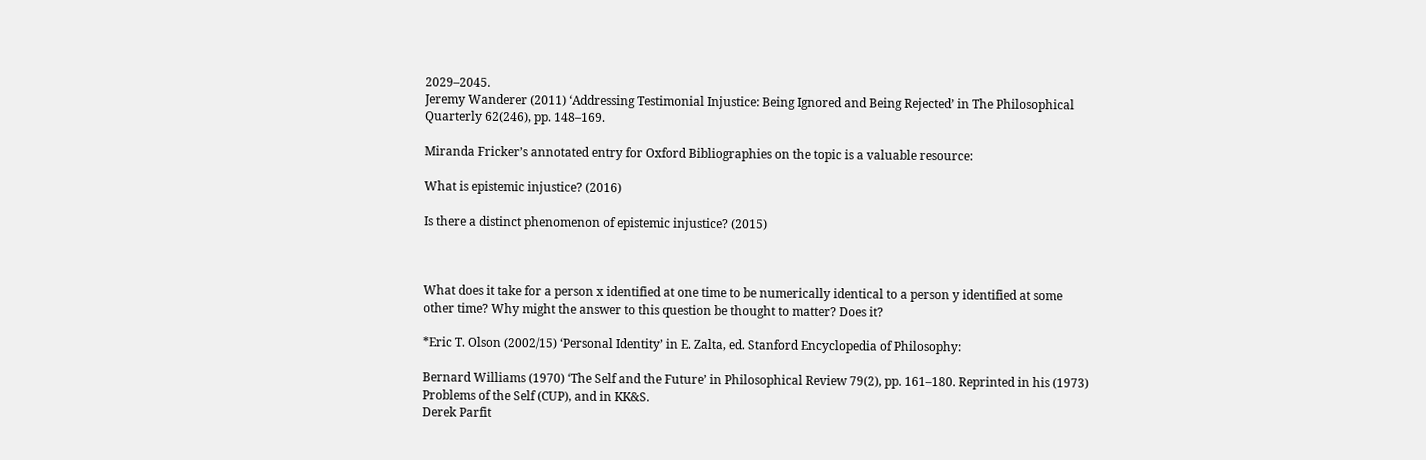2029–2045.
Jeremy Wanderer (2011) ‘Addressing Testimonial Injustice: Being Ignored and Being Rejected’ in The Philosophical Quarterly 62(246), pp. 148–169.

Miranda Fricker’s annotated entry for Oxford Bibliographies on the topic is a valuable resource:

What is epistemic injustice? (2016)

Is there a distinct phenomenon of epistemic injustice? (2015)



What does it take for a person x identified at one time to be numerically identical to a person y identified at some other time? Why might the answer to this question be thought to matter? Does it?

*Eric T. Olson (2002/15) ‘Personal Identity’ in E. Zalta, ed. Stanford Encyclopedia of Philosophy:

Bernard Williams (1970) ‘The Self and the Future’ in Philosophical Review 79(2), pp. 161–180. Reprinted in his (1973) Problems of the Self (CUP), and in KK&S.
Derek Parfit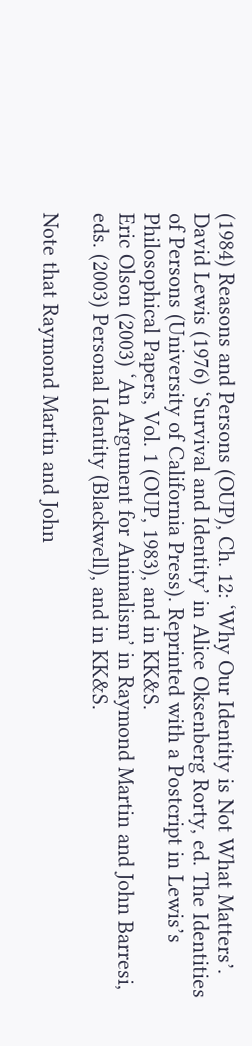(1984) Reasons and Persons (OUP), Ch. 12: ‘Why Our Identity is Not What Matters’.
David Lewis (1976) ‘Survival and Identity’ in Alice Oksenberg Rorty, ed. The Identities of Persons (University of California Press). Reprinted with a Postcript in Lewis’s Philosophical Papers, Vol. 1 (OUP, 1983), and in KK&S.
Eric Olson (2003) ‘An Argument for Animalism’ in Raymond Martin and John Barresi, eds. (2003) Personal Identity (Blackwell), and in KK&S.

Note that Raymond Martin and John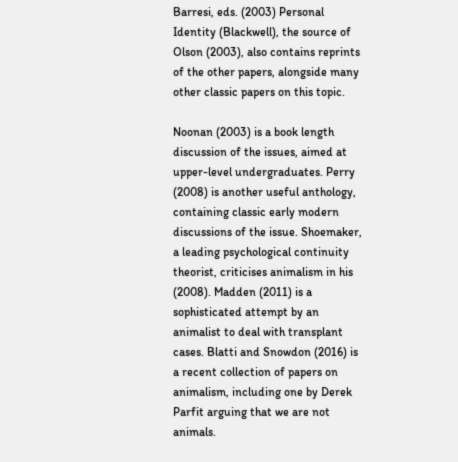Barresi, eds. (2003) Personal Identity (Blackwell), the source of Olson (2003), also contains reprints of the other papers, alongside many other classic papers on this topic.

Noonan (2003) is a book length discussion of the issues, aimed at upper-level undergraduates. Perry (2008) is another useful anthology, containing classic early modern discussions of the issue. Shoemaker, a leading psychological continuity theorist, criticises animalism in his (2008). Madden (2011) is a sophisticated attempt by an animalist to deal with transplant cases. Blatti and Snowdon (2016) is a recent collection of papers on animalism, including one by Derek Parfit arguing that we are not animals.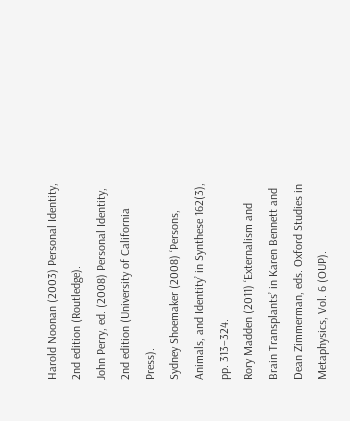Harold Noonan (2003) Personal Identity, 2nd edition (Routledge).
John Perry, ed. (2008) Personal Identity, 2nd edition (University of California Press).
Sydney Shoemaker (2008) ‘Persons, Animals, and Identity’ in Synthese 162(3), pp. 313–324.
Rory Madden (2011) ‘Externalism and Brain Transplants’ in Karen Bennett and Dean Zimmerman, eds. Oxford Studies in Metaphysics, Vol. 6 (OUP).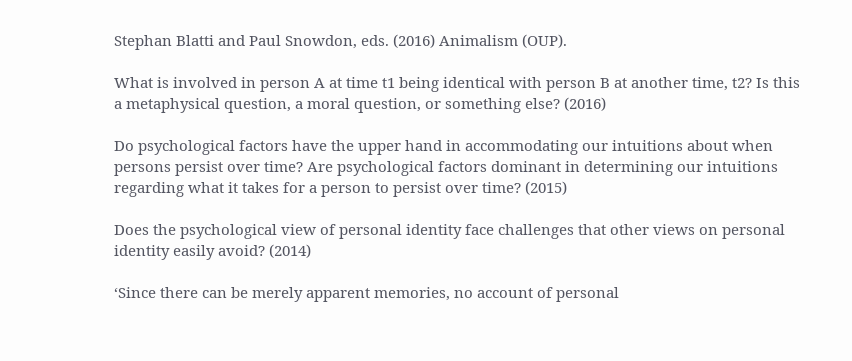Stephan Blatti and Paul Snowdon, eds. (2016) Animalism (OUP).

What is involved in person A at time t1 being identical with person B at another time, t2? Is this a metaphysical question, a moral question, or something else? (2016)

Do psychological factors have the upper hand in accommodating our intuitions about when persons persist over time? Are psychological factors dominant in determining our intuitions regarding what it takes for a person to persist over time? (2015)

Does the psychological view of personal identity face challenges that other views on personal identity easily avoid? (2014)

‘Since there can be merely apparent memories, no account of personal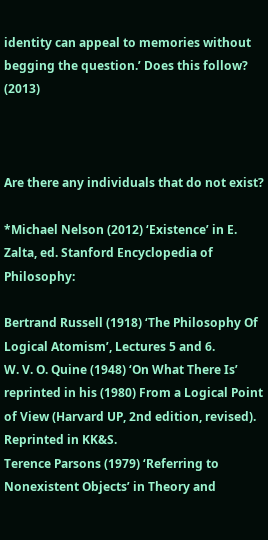identity can appeal to memories without begging the question.’ Does this follow? (2013)



Are there any individuals that do not exist?

*Michael Nelson (2012) ‘Existence’ in E. Zalta, ed. Stanford Encyclopedia of Philosophy:

Bertrand Russell (1918) ‘The Philosophy Of Logical Atomism’, Lectures 5 and 6.
W. V. O. Quine (1948) ‘On What There Is’ reprinted in his (1980) From a Logical Point of View (Harvard UP, 2nd edition, revised). Reprinted in KK&S.
Terence Parsons (1979) ‘Referring to Nonexistent Objects’ in Theory and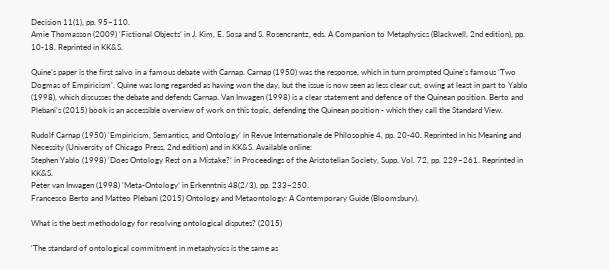Decision 11(1), pp. 95–110.
Amie Thomasson (2009) ‘Fictional Objects’ in J. Kim, E. Sosa and S. Rosencrantz, eds. A Companion to Metaphysics (Blackwell, 2nd edition), pp. 10-18. Reprinted in KK&S.

Quine’s paper is the first salvo in a famous debate with Carnap. Carnap (1950) was the response, which in turn prompted Quine’s famous ‘Two Dogmas of Empiricism’. Quine was long regarded as having won the day, but the issue is now seen as less clear cut, owing at least in part to Yablo (1998), which discusses the debate and defends Carnap. Van Inwagen (1998) is a clear statement and defence of the Quinean position. Berto and Plebani’s (2015) book is an accessible overview of work on this topic, defending the Quinean position - which they call the Standard View.

Rudolf Carnap (1950) ‘Empiricism, Semantics, and Ontology’ in Revue Internationale de Philosophie 4, pp. 20-40. Reprinted in his Meaning and Necessity (University of Chicago Press, 2nd edition) and in KK&S. Available online:
Stephen Yablo (1998) ‘Does Ontology Rest on a Mistake?’ in Proceedings of the Aristotelian Society, Supp. Vol. 72, pp. 229–261. Reprinted in KK&S.
Peter van Inwagen (1998) ‘Meta-Ontology’ in Erkenntnis 48(2/3), pp. 233–250.
Francesco Berto and Matteo Plebani (2015) Ontology and Metaontology: A Contemporary Guide (Bloomsbury).

What is the best methodology for resolving ontological disputes? (2015)

‘The standard of ontological commitment in metaphysics is the same as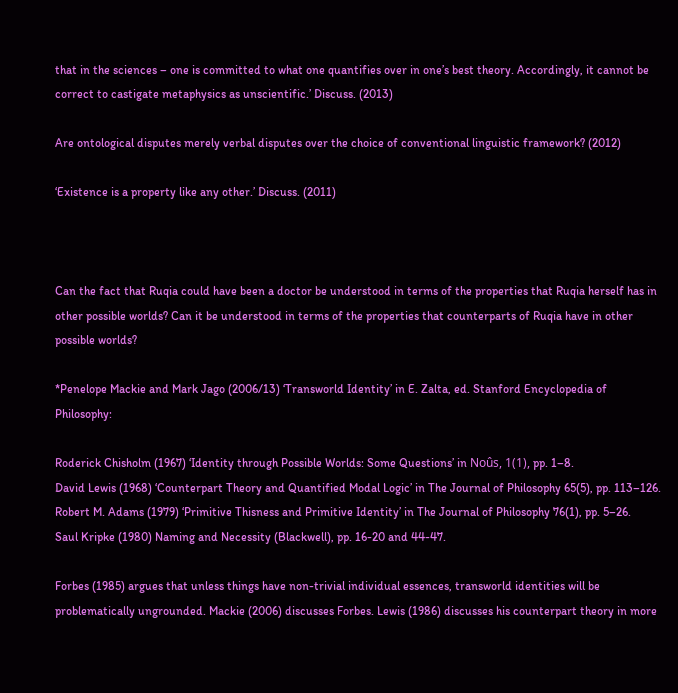that in the sciences – one is committed to what one quantifies over in one’s best theory. Accordingly, it cannot be correct to castigate metaphysics as unscientific.’ Discuss. (2013)

Are ontological disputes merely verbal disputes over the choice of conventional linguistic framework? (2012)

‘Existence is a property like any other.’ Discuss. (2011)



Can the fact that Ruqia could have been a doctor be understood in terms of the properties that Ruqia herself has in other possible worlds? Can it be understood in terms of the properties that counterparts of Ruqia have in other possible worlds?

*Penelope Mackie and Mark Jago (2006/13) ‘Transworld Identity’ in E. Zalta, ed. Stanford Encyclopedia of Philosophy:

Roderick Chisholm (1967) ‘Identity through Possible Worlds: Some Questions’ in Noûs, 1(1), pp. 1–8.
David Lewis (1968) ‘Counterpart Theory and Quantified Modal Logic’ in The Journal of Philosophy 65(5), pp. 113–126.
Robert M. Adams (1979) ‘Primitive Thisness and Primitive Identity’ in The Journal of Philosophy 76(1), pp. 5–26.
Saul Kripke (1980) Naming and Necessity (Blackwell), pp. 16-20 and 44-47.

Forbes (1985) argues that unless things have non-trivial individual essences, transworld identities will be problematically ungrounded. Mackie (2006) discusses Forbes. Lewis (1986) discusses his counterpart theory in more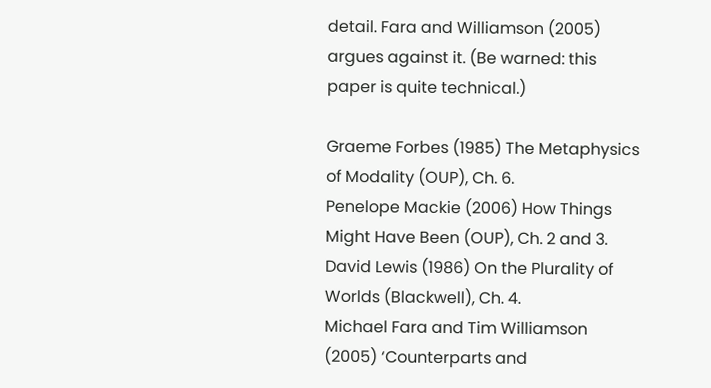detail. Fara and Williamson (2005) argues against it. (Be warned: this paper is quite technical.)

Graeme Forbes (1985) The Metaphysics of Modality (OUP), Ch. 6.
Penelope Mackie (2006) How Things Might Have Been (OUP), Ch. 2 and 3.
David Lewis (1986) On the Plurality of Worlds (Blackwell), Ch. 4.
Michael Fara and Tim Williamson (2005) ‘Counterparts and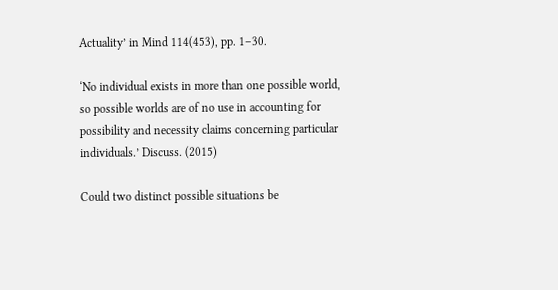Actuality’ in Mind 114(453), pp. 1–30.

‘No individual exists in more than one possible world, so possible worlds are of no use in accounting for possibility and necessity claims concerning particular individuals.’ Discuss. (2015)

Could two distinct possible situations be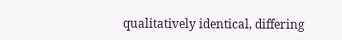qualitatively identical, differing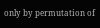only by permutation of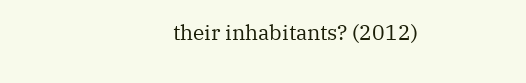their inhabitants? (2012)